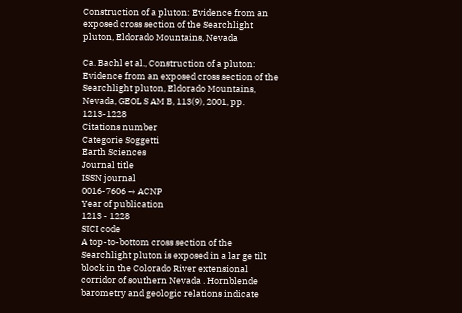Construction of a pluton: Evidence from an exposed cross section of the Searchlight pluton, Eldorado Mountains, Nevada

Ca. Bachl et al., Construction of a pluton: Evidence from an exposed cross section of the Searchlight pluton, Eldorado Mountains, Nevada, GEOL S AM B, 113(9), 2001, pp. 1213-1228
Citations number
Categorie Soggetti
Earth Sciences
Journal title
ISSN journal
0016-7606 → ACNP
Year of publication
1213 - 1228
SICI code
A top-to-bottom cross section of the Searchlight pluton is exposed in a lar ge tilt block in the Colorado River extensional corridor of southern Nevada . Hornblende barometry and geologic relations indicate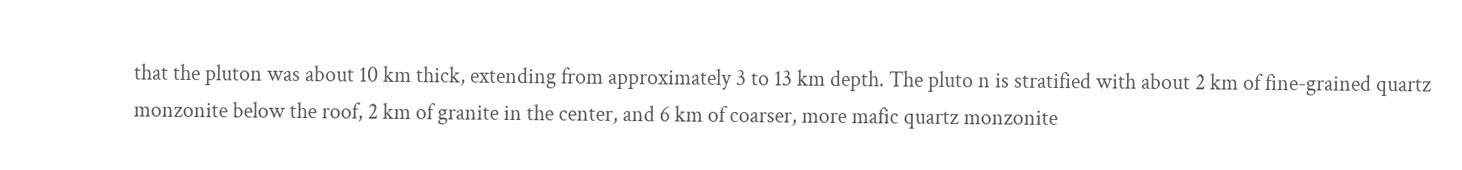that the pluton was about 10 km thick, extending from approximately 3 to 13 km depth. The pluto n is stratified with about 2 km of fine-grained quartz monzonite below the roof, 2 km of granite in the center, and 6 km of coarser, more mafic quartz monzonite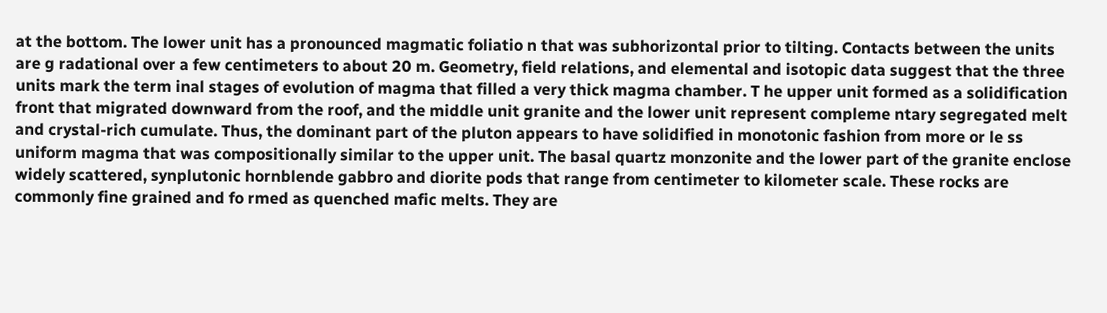at the bottom. The lower unit has a pronounced magmatic foliatio n that was subhorizontal prior to tilting. Contacts between the units are g radational over a few centimeters to about 20 m. Geometry, field relations, and elemental and isotopic data suggest that the three units mark the term inal stages of evolution of magma that filled a very thick magma chamber. T he upper unit formed as a solidification front that migrated downward from the roof, and the middle unit granite and the lower unit represent compleme ntary segregated melt and crystal-rich cumulate. Thus, the dominant part of the pluton appears to have solidified in monotonic fashion from more or le ss uniform magma that was compositionally similar to the upper unit. The basal quartz monzonite and the lower part of the granite enclose widely scattered, synplutonic hornblende gabbro and diorite pods that range from centimeter to kilometer scale. These rocks are commonly fine grained and fo rmed as quenched mafic melts. They are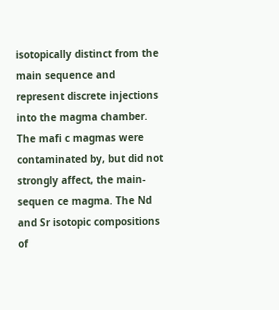isotopically distinct from the main sequence and represent discrete injections into the magma chamber. The mafi c magmas were contaminated by, but did not strongly affect, the main-sequen ce magma. The Nd and Sr isotopic compositions of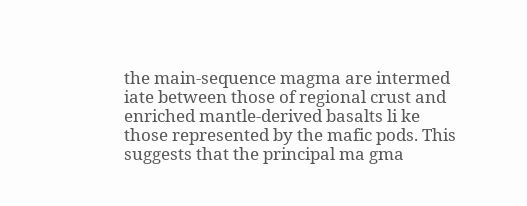the main-sequence magma are intermed iate between those of regional crust and enriched mantle-derived basalts li ke those represented by the mafic pods. This suggests that the principal ma gma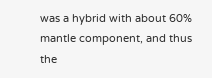was a hybrid with about 60% mantle component, and thus the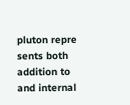pluton repre sents both addition to and internal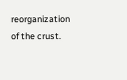reorganization of the crust.